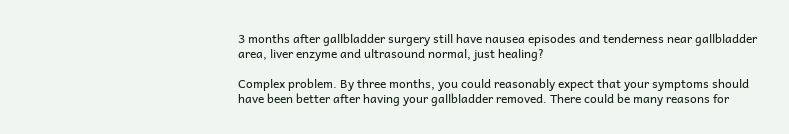3 months after gallbladder surgery still have nausea episodes and tenderness near gallbladder area, liver enzyme and ultrasound normal, just healing?

Complex problem. By three months, you could reasonably expect that your symptoms should have been better after having your gallbladder removed. There could be many reasons for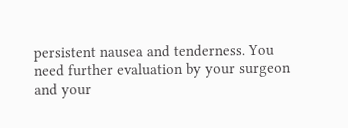persistent nausea and tenderness. You need further evaluation by your surgeon and your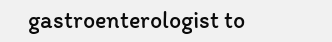gastroenterologist to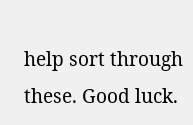help sort through these. Good luck.